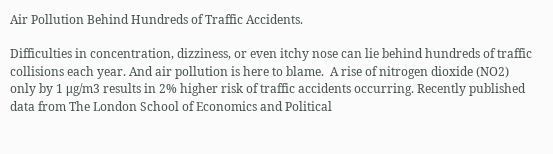Air Pollution Behind Hundreds of Traffic Accidents.

Difficulties in concentration, dizziness, or even itchy nose can lie behind hundreds of traffic collisions each year. And air pollution is here to blame.  A rise of nitrogen dioxide (NO2) only by 1 μg/m3 results in 2% higher risk of traffic accidents occurring. Recently published data from The London School of Economics and Political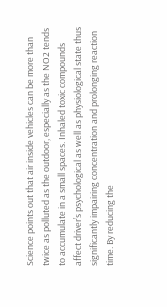Science points out that air inside vehicles can be more than twice as polluted as the outdoor, especially as the NO2 tends to accumulate in a small spaces. Inhaled toxic compounds affect driver’s psychological as well as physiological state thus significantly impairing concentration and prolonging reaction time. By reducing the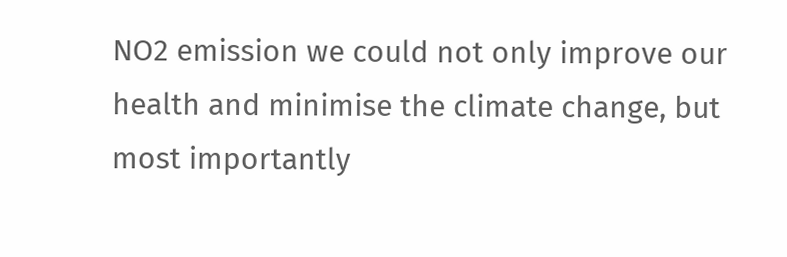NO2 emission we could not only improve our health and minimise the climate change, but most importantly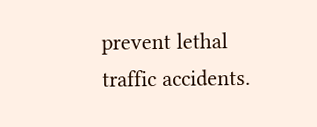prevent lethal traffic accidents.